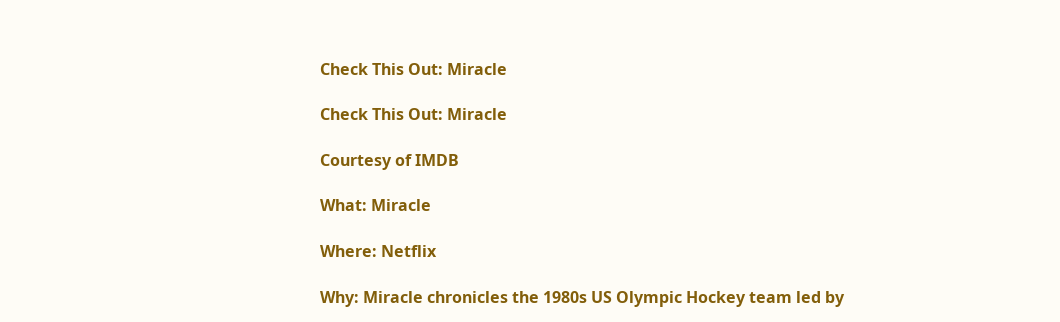Check This Out: Miracle

Check This Out: Miracle

Courtesy of IMDB

What: Miracle

Where: Netflix

Why: Miracle chronicles the 1980s US Olympic Hockey team led by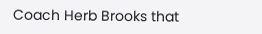Coach Herb Brooks that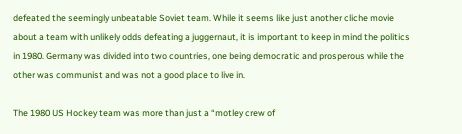defeated the seemingly unbeatable Soviet team. While it seems like just another cliche movie about a team with unlikely odds defeating a juggernaut, it is important to keep in mind the politics in 1980. Germany was divided into two countries, one being democratic and prosperous while the other was communist and was not a good place to live in.

The 1980 US Hockey team was more than just a “motley crew of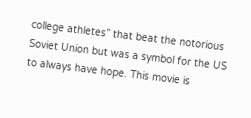college athletes” that beat the notorious Soviet Union but was a symbol for the US to always have hope. This movie is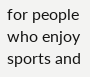for people who enjoy sports and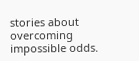stories about overcoming impossible odds.